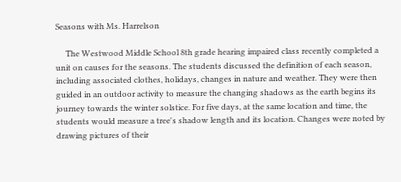Seasons with Ms. Harrelson

     The Westwood Middle School 8th grade hearing impaired class recently completed a unit on causes for the seasons. The students discussed the definition of each season, including associated clothes, holidays, changes in nature and weather. They were then guided in an outdoor activity to measure the changing shadows as the earth begins its journey towards the winter solstice. For five days, at the same location and time, the students would measure a tree's shadow length and its location. Changes were noted by drawing pictures of their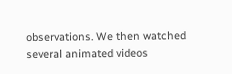observations. We then watched several animated videos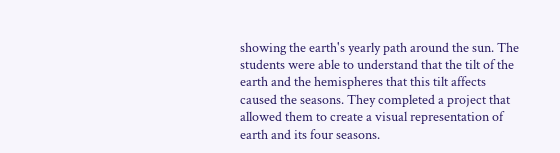showing the earth's yearly path around the sun. The students were able to understand that the tilt of the earth and the hemispheres that this tilt affects caused the seasons. They completed a project that allowed them to create a visual representation of earth and its four seasons.